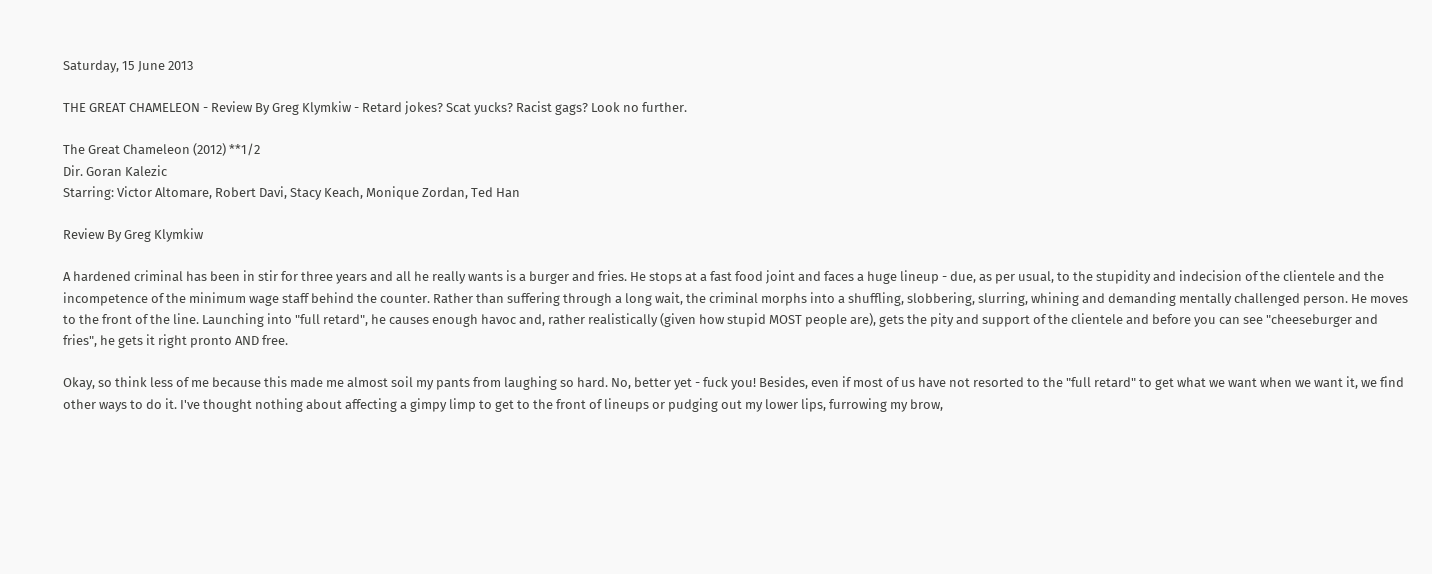Saturday, 15 June 2013

THE GREAT CHAMELEON - Review By Greg Klymkiw - Retard jokes? Scat yucks? Racist gags? Look no further.

The Great Chameleon (2012) **1/2
Dir. Goran Kalezic
Starring: Victor Altomare, Robert Davi, Stacy Keach, Monique Zordan, Ted Han

Review By Greg Klymkiw

A hardened criminal has been in stir for three years and all he really wants is a burger and fries. He stops at a fast food joint and faces a huge lineup - due, as per usual, to the stupidity and indecision of the clientele and the incompetence of the minimum wage staff behind the counter. Rather than suffering through a long wait, the criminal morphs into a shuffling, slobbering, slurring, whining and demanding mentally challenged person. He moves to the front of the line. Launching into "full retard", he causes enough havoc and, rather realistically (given how stupid MOST people are), gets the pity and support of the clientele and before you can see "cheeseburger and fries", he gets it right pronto AND free.

Okay, so think less of me because this made me almost soil my pants from laughing so hard. No, better yet - fuck you! Besides, even if most of us have not resorted to the "full retard" to get what we want when we want it, we find other ways to do it. I've thought nothing about affecting a gimpy limp to get to the front of lineups or pudging out my lower lips, furrowing my brow,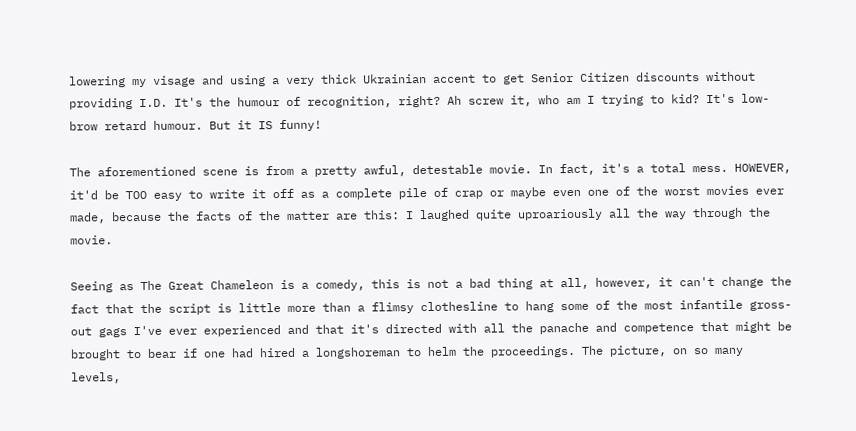lowering my visage and using a very thick Ukrainian accent to get Senior Citizen discounts without providing I.D. It's the humour of recognition, right? Ah screw it, who am I trying to kid? It's low-brow retard humour. But it IS funny!

The aforementioned scene is from a pretty awful, detestable movie. In fact, it's a total mess. HOWEVER, it'd be TOO easy to write it off as a complete pile of crap or maybe even one of the worst movies ever made, because the facts of the matter are this: I laughed quite uproariously all the way through the movie.

Seeing as The Great Chameleon is a comedy, this is not a bad thing at all, however, it can't change the fact that the script is little more than a flimsy clothesline to hang some of the most infantile gross-out gags I've ever experienced and that it's directed with all the panache and competence that might be brought to bear if one had hired a longshoreman to helm the proceedings. The picture, on so many levels,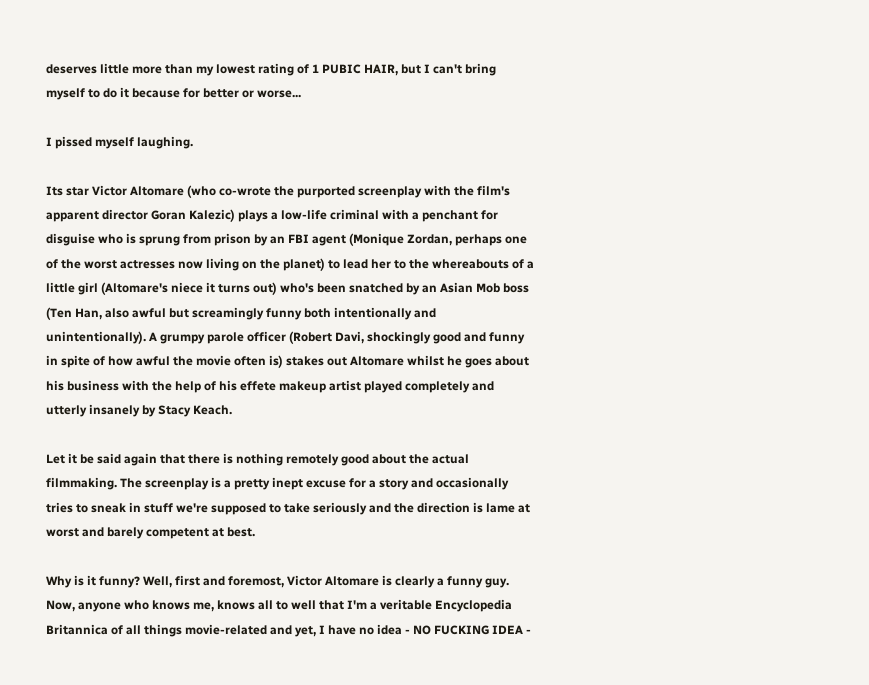deserves little more than my lowest rating of 1 PUBIC HAIR, but I can't bring myself to do it because for better or worse...

I pissed myself laughing.

Its star Victor Altomare (who co-wrote the purported screenplay with the film's apparent director Goran Kalezic) plays a low-life criminal with a penchant for disguise who is sprung from prison by an FBI agent (Monique Zordan, perhaps one of the worst actresses now living on the planet) to lead her to the whereabouts of a little girl (Altomare's niece it turns out) who's been snatched by an Asian Mob boss (Ten Han, also awful but screamingly funny both intentionally and unintentionally). A grumpy parole officer (Robert Davi, shockingly good and funny in spite of how awful the movie often is) stakes out Altomare whilst he goes about his business with the help of his effete makeup artist played completely and utterly insanely by Stacy Keach.

Let it be said again that there is nothing remotely good about the actual filmmaking. The screenplay is a pretty inept excuse for a story and occasionally tries to sneak in stuff we're supposed to take seriously and the direction is lame at worst and barely competent at best.

Why is it funny? Well, first and foremost, Victor Altomare is clearly a funny guy. Now, anyone who knows me, knows all to well that I'm a veritable Encyclopedia Britannica of all things movie-related and yet, I have no idea - NO FUCKING IDEA -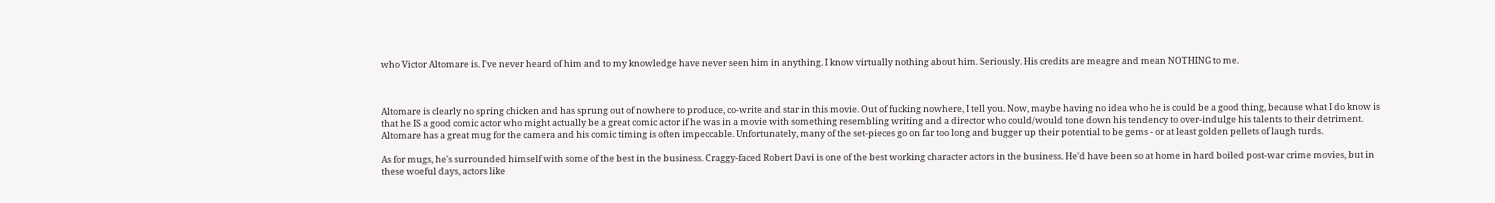who Victor Altomare is. I've never heard of him and to my knowledge have never seen him in anything. I know virtually nothing about him. Seriously. His credits are meagre and mean NOTHING to me.



Altomare is clearly no spring chicken and has sprung out of nowhere to produce, co-write and star in this movie. Out of fucking nowhere, I tell you. Now, maybe having no idea who he is could be a good thing, because what I do know is that he IS a good comic actor who might actually be a great comic actor if he was in a movie with something resembling writing and a director who could/would tone down his tendency to over-indulge his talents to their detriment. Altomare has a great mug for the camera and his comic timing is often impeccable. Unfortunately, many of the set-pieces go on far too long and bugger up their potential to be gems - or at least golden pellets of laugh turds.

As for mugs, he's surrounded himself with some of the best in the business. Craggy-faced Robert Davi is one of the best working character actors in the business. He'd have been so at home in hard boiled post-war crime movies, but in these woeful days, actors like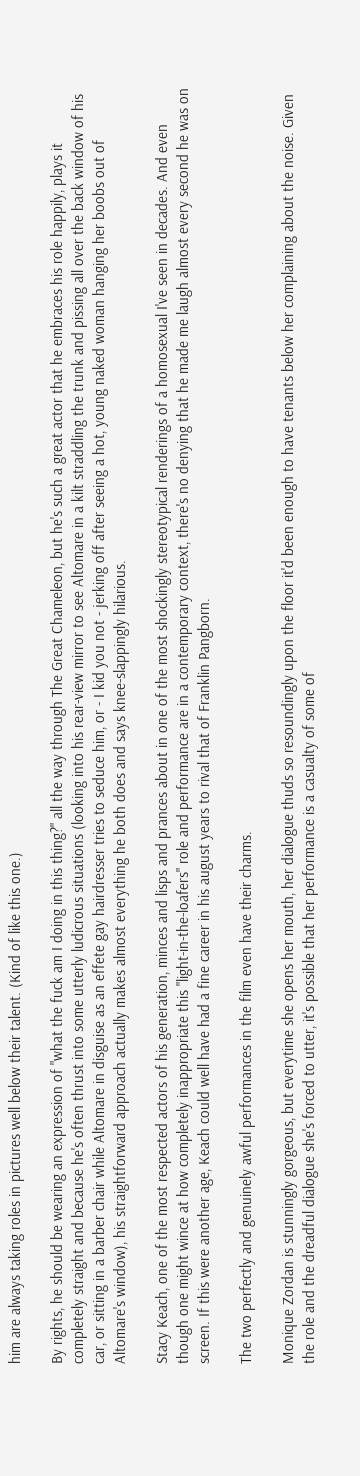him are always taking roles in pictures well below their talent. (Kind of like this one.)

By rights, he should be wearing an expression of "what the fuck am I doing in this thing?" all the way through The Great Chameleon, but he's such a great actor that he embraces his role happily, plays it completely straight and because he's often thrust into some utterly ludicrous situations (looking into his rear-view mirror to see Altomare in a kilt straddling the trunk and pissing all over the back window of his car, or sitting in a barber chair while Altomare in disguise as an effete gay hairdresser tries to seduce him, or - I kid you not - jerking off after seeing a hot, young naked woman hanging her boobs out of Altomare's window), his straightforward approach actually makes almost everything he both does and says knee-slappingly hilarious.

Stacy Keach, one of the most respected actors of his generation, minces and lisps and prances about in one of the most shockingly stereotypical renderings of a homosexual I've seen in decades. And even though one might wince at how completely inappropriate this "light-in-the-loafers" role and performance are in a contemporary context, there's no denying that he made me laugh almost every second he was on screen. If this were another age, Keach could well have had a fine career in his august years to rival that of Franklin Pangborn.

The two perfectly and genuinely awful performances in the film even have their charms.

Monique Zordan is stunningly gorgeous, but everytime she opens her mouth, her dialogue thuds so resoundingly upon the floor it'd been enough to have tenants below her complaining about the noise. Given the role and the dreadful dialogue she's forced to utter, it's possible that her performance is a casualty of some of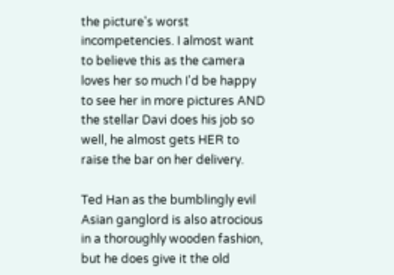the picture's worst incompetencies. I almost want to believe this as the camera loves her so much I'd be happy to see her in more pictures AND the stellar Davi does his job so well, he almost gets HER to raise the bar on her delivery.

Ted Han as the bumblingly evil Asian ganglord is also atrocious in a thoroughly wooden fashion, but he does give it the old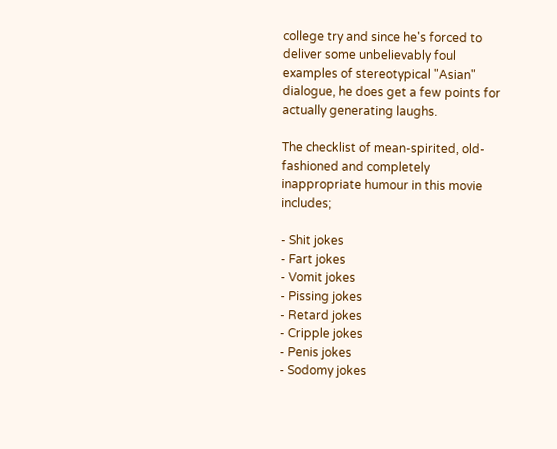college try and since he's forced to deliver some unbelievably foul examples of stereotypical "Asian" dialogue, he does get a few points for actually generating laughs.

The checklist of mean-spirited, old-fashioned and completely inappropriate humour in this movie includes;

- Shit jokes
- Fart jokes
- Vomit jokes
- Pissing jokes
- Retard jokes
- Cripple jokes
- Penis jokes
- Sodomy jokes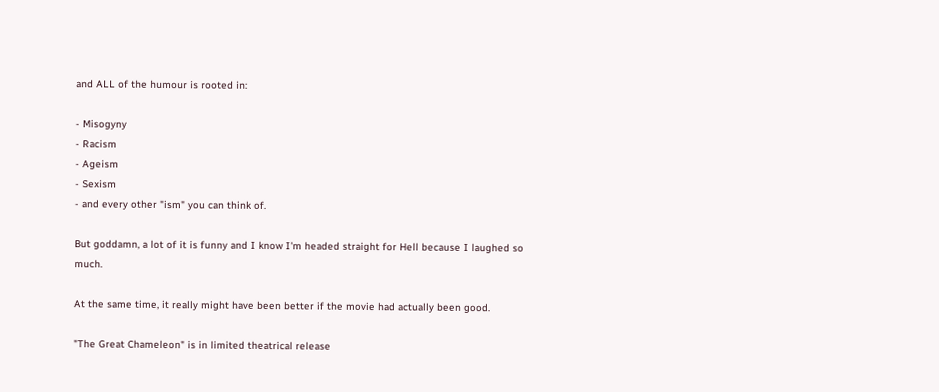and ALL of the humour is rooted in:

- Misogyny
- Racism
- Ageism
- Sexism
- and every other "ism" you can think of.

But goddamn, a lot of it is funny and I know I'm headed straight for Hell because I laughed so much.

At the same time, it really might have been better if the movie had actually been good.

"The Great Chameleon" is in limited theatrical release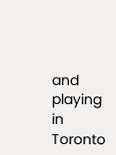and playing in Toronto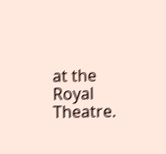at the Royal Theatre.